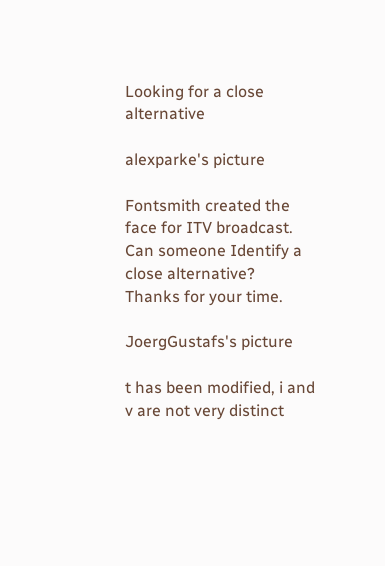Looking for a close alternative

alexparke's picture

Fontsmith created the face for ITV broadcast. Can someone Identify a close alternative?
Thanks for your time.

JoergGustafs's picture

t has been modified, i and v are not very distinct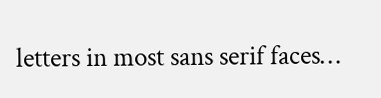letters in most sans serif faces…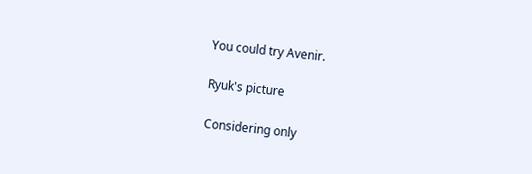You could try Avenir.

Ryuk's picture

Considering only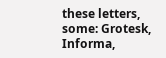these letters, some: Grotesk, Informa,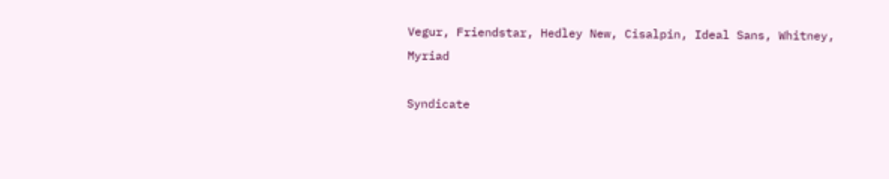Vegur, Friendstar, Hedley New, Cisalpin, Ideal Sans, Whitney, Myriad

Syndicate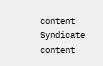content Syndicate content